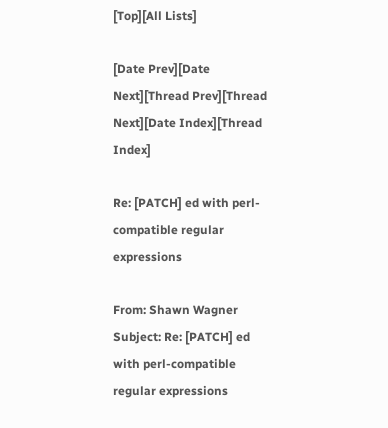[Top][All Lists]

[Date Prev][Date Next][Thread Prev][Thread Next][Date Index][Thread Index]

Re: [PATCH] ed with perl-compatible regular expressions

From: Shawn Wagner
Subject: Re: [PATCH] ed with perl-compatible regular expressions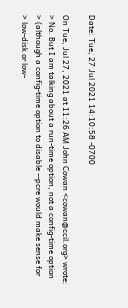Date: Tue, 27 Jul 2021 14:10:58 -0700

On Tue, Jul 27, 2021 at 11:26 AM John Cowan <cowan@ccil.org> wrote:
> No. But I am talking about a run-time option, not a config-time option
> (although a config-time option to disable --pcre would make sense for
> low-disk or low-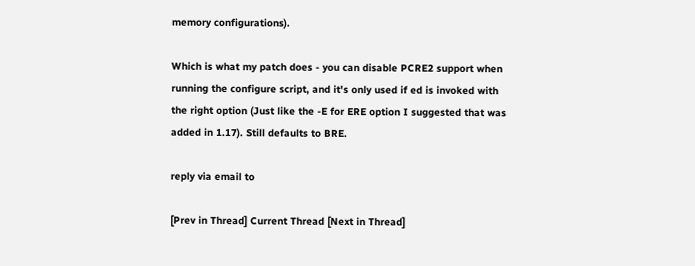memory configurations).

Which is what my patch does - you can disable PCRE2 support when
running the configure script, and it's only used if ed is invoked with
the right option (Just like the -E for ERE option I suggested that was
added in 1.17). Still defaults to BRE.

reply via email to

[Prev in Thread] Current Thread [Next in Thread]